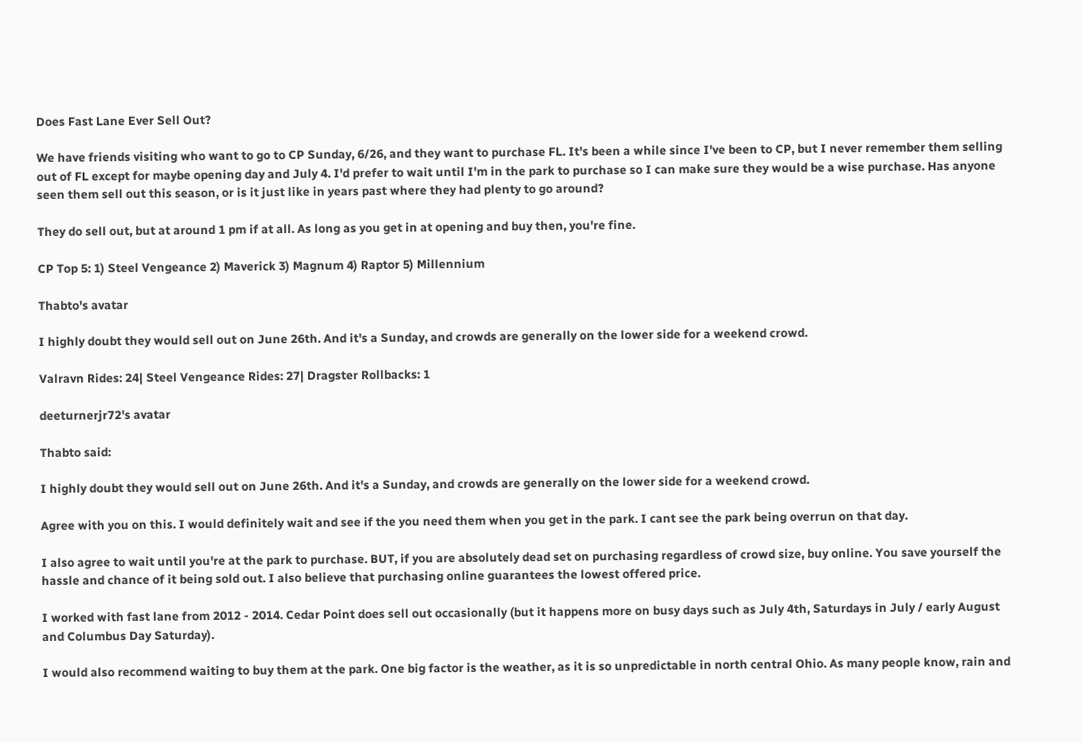Does Fast Lane Ever Sell Out?

We have friends visiting who want to go to CP Sunday, 6/26, and they want to purchase FL. It's been a while since I've been to CP, but I never remember them selling out of FL except for maybe opening day and July 4. I'd prefer to wait until I'm in the park to purchase so I can make sure they would be a wise purchase. Has anyone seen them sell out this season, or is it just like in years past where they had plenty to go around?

They do sell out, but at around 1 pm if at all. As long as you get in at opening and buy then, you're fine.

CP Top 5: 1) Steel Vengeance 2) Maverick 3) Magnum 4) Raptor 5) Millennium

Thabto's avatar

I highly doubt they would sell out on June 26th. And it's a Sunday, and crowds are generally on the lower side for a weekend crowd.

Valravn Rides: 24| Steel Vengeance Rides: 27| Dragster Rollbacks: 1

deeturnerjr72's avatar

Thabto said:

I highly doubt they would sell out on June 26th. And it's a Sunday, and crowds are generally on the lower side for a weekend crowd.

Agree with you on this. I would definitely wait and see if the you need them when you get in the park. I cant see the park being overrun on that day.

I also agree to wait until you're at the park to purchase. BUT, if you are absolutely dead set on purchasing regardless of crowd size, buy online. You save yourself the hassle and chance of it being sold out. I also believe that purchasing online guarantees the lowest offered price.

I worked with fast lane from 2012 - 2014. Cedar Point does sell out occasionally (but it happens more on busy days such as July 4th, Saturdays in July / early August and Columbus Day Saturday).

I would also recommend waiting to buy them at the park. One big factor is the weather, as it is so unpredictable in north central Ohio. As many people know, rain and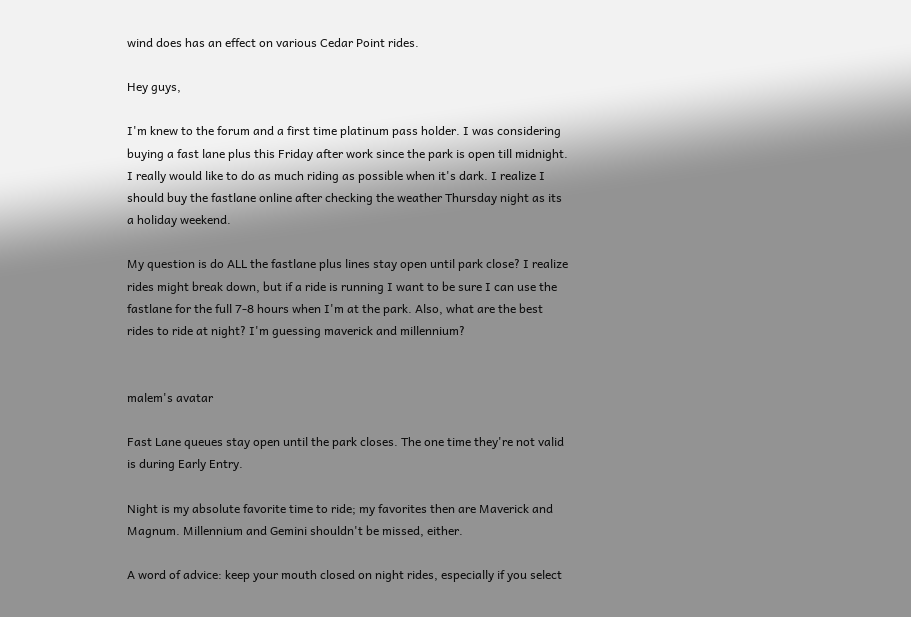wind does has an effect on various Cedar Point rides.

Hey guys,

I'm knew to the forum and a first time platinum pass holder. I was considering buying a fast lane plus this Friday after work since the park is open till midnight. I really would like to do as much riding as possible when it's dark. I realize I should buy the fastlane online after checking the weather Thursday night as its a holiday weekend.

My question is do ALL the fastlane plus lines stay open until park close? I realize rides might break down, but if a ride is running I want to be sure I can use the fastlane for the full 7-8 hours when I'm at the park. Also, what are the best rides to ride at night? I'm guessing maverick and millennium?


malem's avatar

Fast Lane queues stay open until the park closes. The one time they're not valid is during Early Entry.

Night is my absolute favorite time to ride; my favorites then are Maverick and Magnum. Millennium and Gemini shouldn't be missed, either.

A word of advice: keep your mouth closed on night rides, especially if you select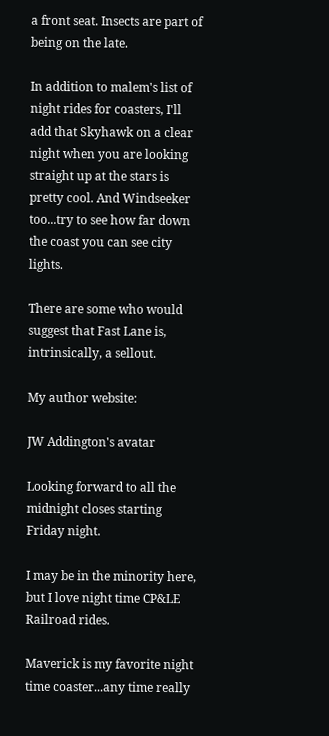a front seat. Insects are part of being on the late.

In addition to malem's list of night rides for coasters, I'll add that Skyhawk on a clear night when you are looking straight up at the stars is pretty cool. And Windseeker too...try to see how far down the coast you can see city lights.

There are some who would suggest that Fast Lane is, intrinsically, a sellout.

My author website:

JW Addington's avatar

Looking forward to all the midnight closes starting Friday night.

I may be in the minority here, but I love night time CP&LE Railroad rides.

Maverick is my favorite night time coaster...any time really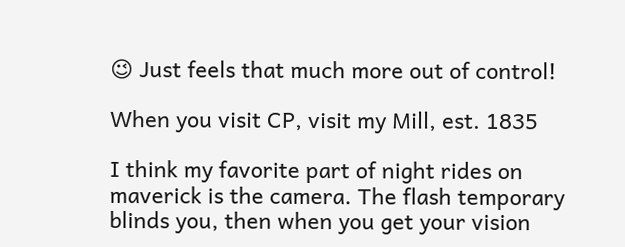😉 Just feels that much more out of control!

When you visit CP, visit my Mill, est. 1835

I think my favorite part of night rides on maverick is the camera. The flash temporary blinds you, then when you get your vision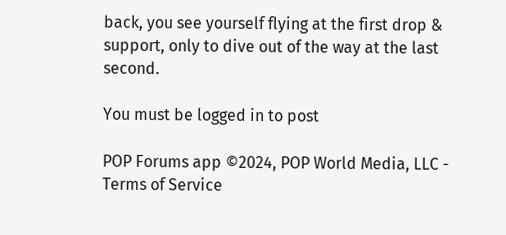back, you see yourself flying at the first drop & support, only to dive out of the way at the last second.

You must be logged in to post

POP Forums app ©2024, POP World Media, LLC - Terms of Service